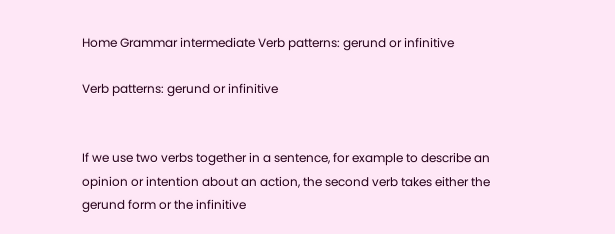Home Grammar intermediate Verb patterns: gerund or infinitive

Verb patterns: gerund or infinitive


If we use two verbs together in a sentence, for example to describe an opinion or intention about an action, the second verb takes either the gerund form or the infinitive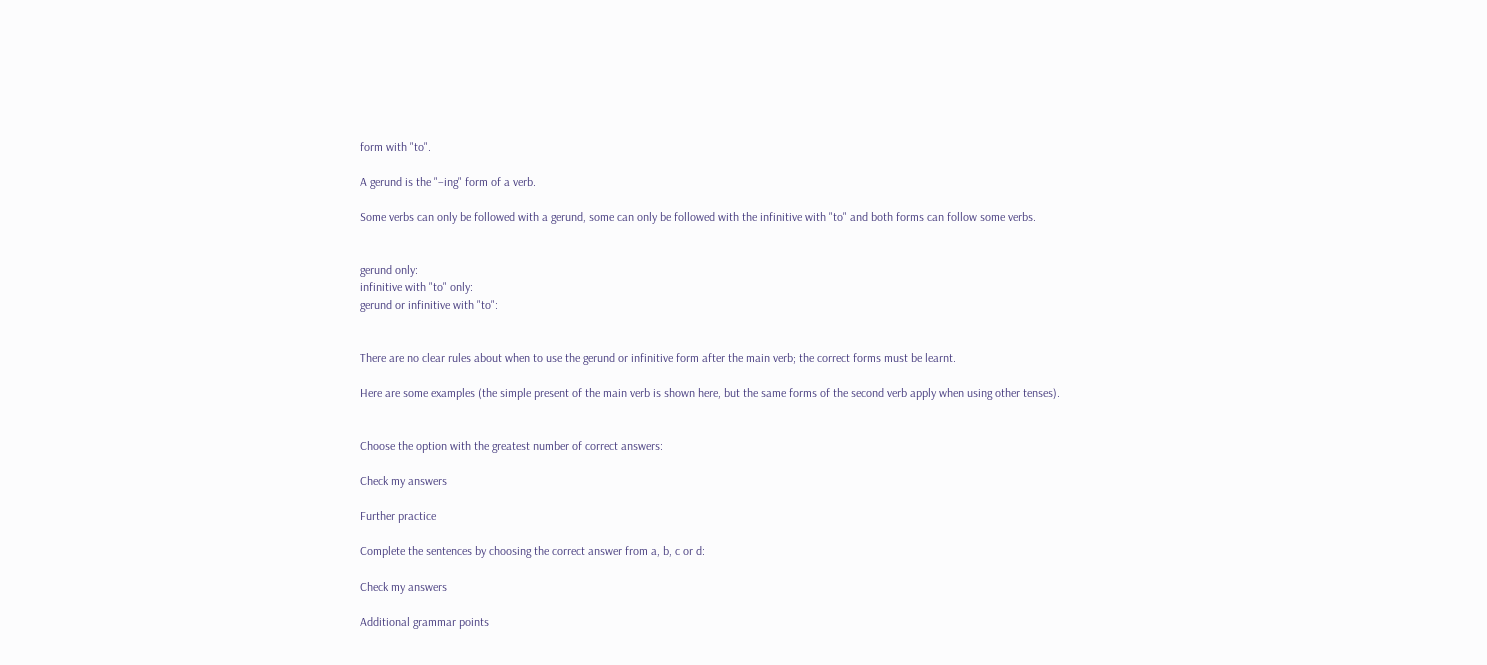form with "to".

A gerund is the "–ing" form of a verb.

Some verbs can only be followed with a gerund, some can only be followed with the infinitive with "to" and both forms can follow some verbs.


gerund only:
infinitive with "to" only:
gerund or infinitive with "to":


There are no clear rules about when to use the gerund or infinitive form after the main verb; the correct forms must be learnt.

Here are some examples (the simple present of the main verb is shown here, but the same forms of the second verb apply when using other tenses).


Choose the option with the greatest number of correct answers:

Check my answers

Further practice

Complete the sentences by choosing the correct answer from a, b, c or d:

Check my answers

Additional grammar points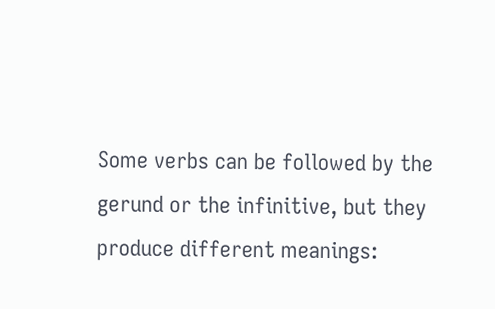Some verbs can be followed by the gerund or the infinitive, but they produce different meanings: